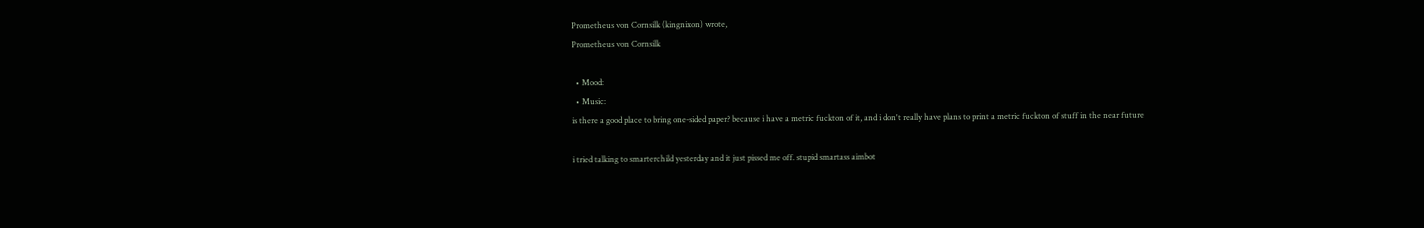Prometheus von Cornsilk (kingnixon) wrote,
Prometheus von Cornsilk

  • Mood:
  • Music:
is there a good place to bring one-sided paper? because i have a metric fuckton of it, and i don't really have plans to print a metric fuckton of stuff in the near future

i tried talking to smarterchild yesterday and it just pissed me off. stupid smartass aimbot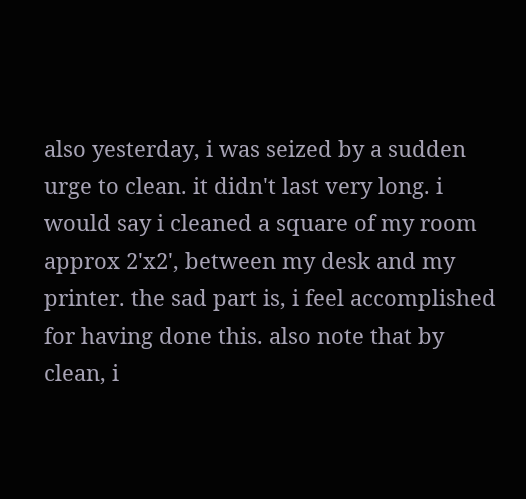also yesterday, i was seized by a sudden urge to clean. it didn't last very long. i would say i cleaned a square of my room approx 2'x2', between my desk and my printer. the sad part is, i feel accomplished for having done this. also note that by clean, i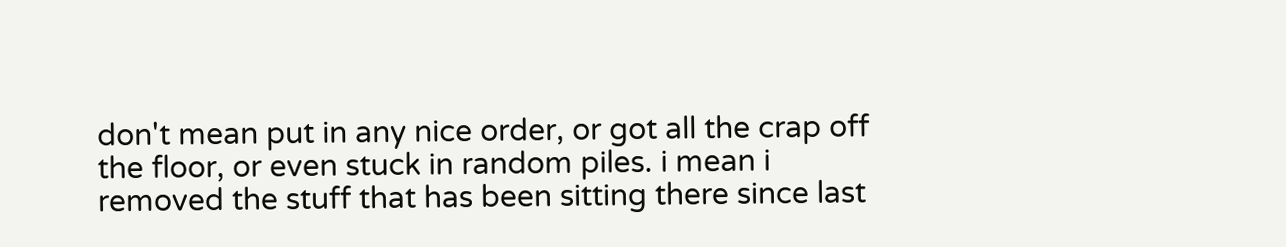don't mean put in any nice order, or got all the crap off the floor, or even stuck in random piles. i mean i removed the stuff that has been sitting there since last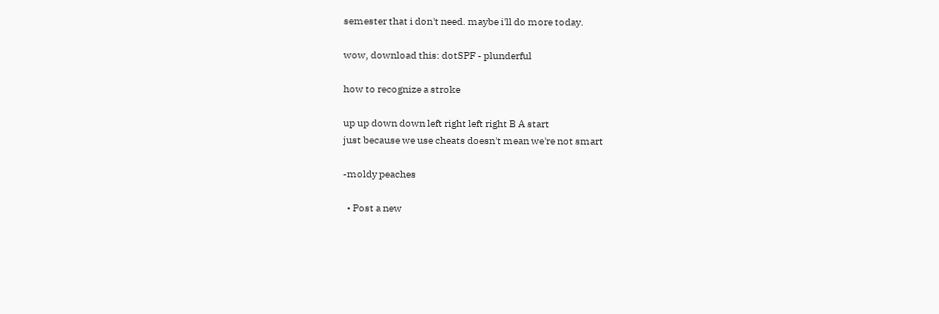semester that i don't need. maybe i'll do more today.

wow, download this: dotSPF - plunderful

how to recognize a stroke

up up down down left right left right B A start
just because we use cheats doesn't mean we're not smart

-moldy peaches

  • Post a new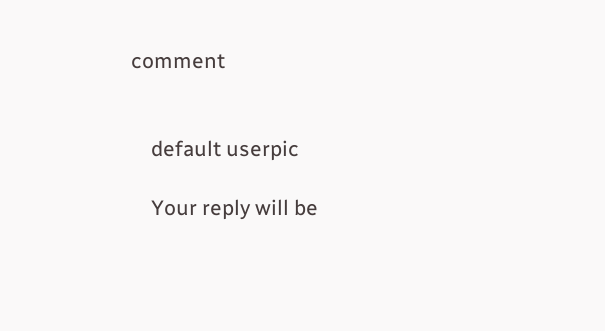comment


    default userpic

    Your reply will be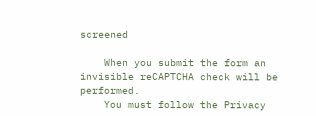screened

    When you submit the form an invisible reCAPTCHA check will be performed.
    You must follow the Privacy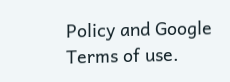Policy and Google Terms of use.